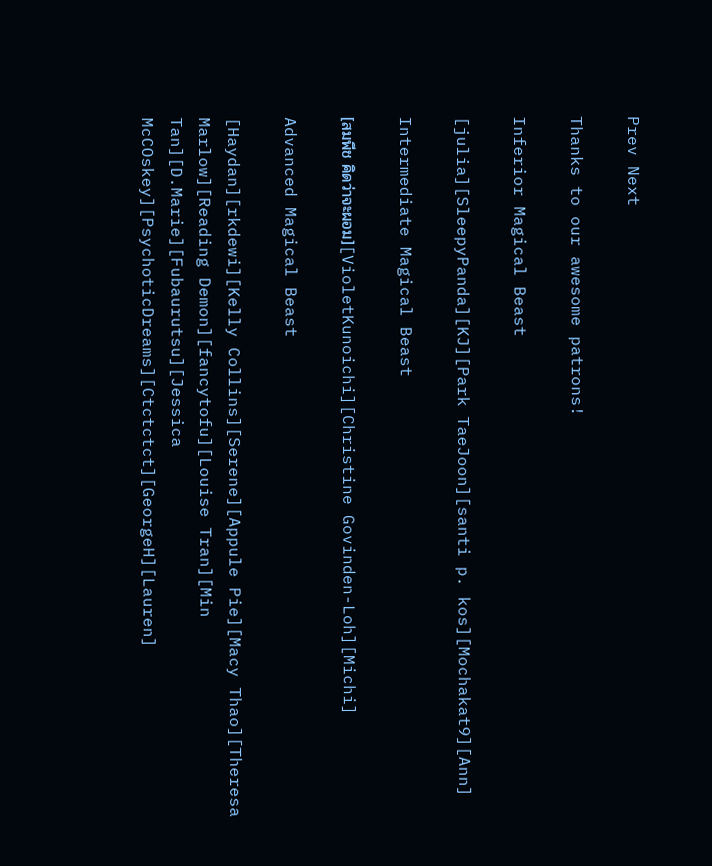Prev Next

Thanks to our awesome patrons!

Inferior Magical Beast

[julia][SleepyPanda][KJ][Park TaeJoon][santi p. kos][Mochakat9][Ann]

Intermediate Magical Beast

[สมพีช คิดว่าจะผอม][VioletKunoichi][Christine Govinden-Loh][Michi]

Advanced Magical Beast

[Haydan][rkdewi][Kelly Collins][Serene][Appule Pie][Macy Thao][Theresa Marlow][Reading Demon][fancytofu][Louise Tran][Min Tan][D.Marie][Fubaurutsu][Jessica McCOskey][PsychoticDreams][Ctctctct][GeorgeH][Lauren]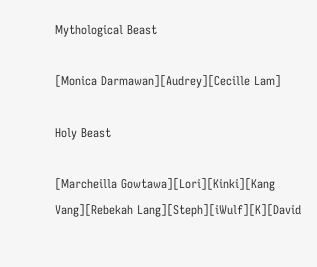Mythological Beast

[Monica Darmawan][Audrey][Cecille Lam]

Holy Beast

[Marcheilla Gowtawa][Lori][Kinki][Kang Vang][Rebekah Lang][Steph][iWulf][K][David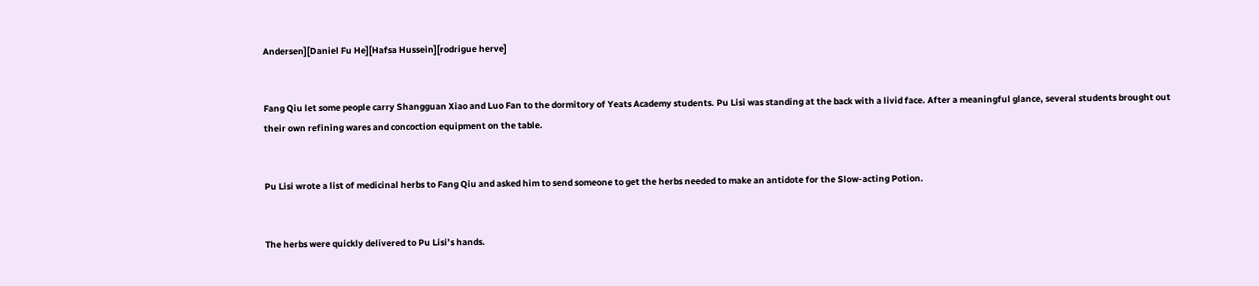Andersen][Daniel Fu He][Hafsa Hussein][rodrigue herve]


Fang Qiu let some people carry Shangguan Xiao and Luo Fan to the dormitory of Yeats Academy students. Pu Lisi was standing at the back with a livid face. After a meaningful glance, several students brought out their own refining wares and concoction equipment on the table.


Pu Lisi wrote a list of medicinal herbs to Fang Qiu and asked him to send someone to get the herbs needed to make an antidote for the Slow-acting Potion.


The herbs were quickly delivered to Pu Lisi’s hands.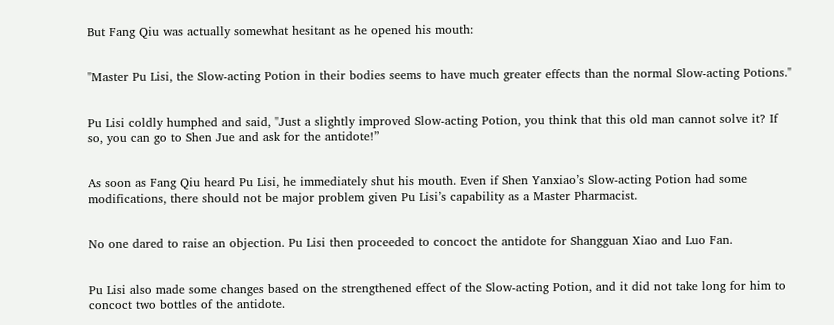But Fang Qiu was actually somewhat hesitant as he opened his mouth:


"Master Pu Lisi, the Slow-acting Potion in their bodies seems to have much greater effects than the normal Slow-acting Potions."


Pu Lisi coldly humphed and said, "Just a slightly improved Slow-acting Potion, you think that this old man cannot solve it? If so, you can go to Shen Jue and ask for the antidote!”


As soon as Fang Qiu heard Pu Lisi, he immediately shut his mouth. Even if Shen Yanxiao’s Slow-acting Potion had some modifications, there should not be major problem given Pu Lisi’s capability as a Master Pharmacist.


No one dared to raise an objection. Pu Lisi then proceeded to concoct the antidote for Shangguan Xiao and Luo Fan.


Pu Lisi also made some changes based on the strengthened effect of the Slow-acting Potion, and it did not take long for him to concoct two bottles of the antidote.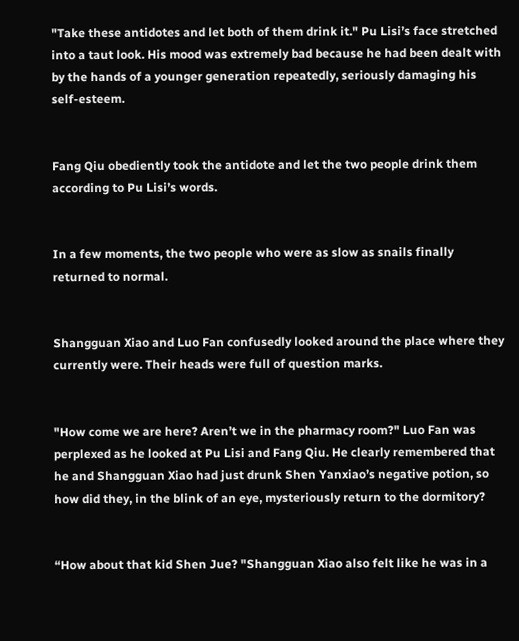"Take these antidotes and let both of them drink it." Pu Lisi’s face stretched into a taut look. His mood was extremely bad because he had been dealt with by the hands of a younger generation repeatedly, seriously damaging his self-esteem.


Fang Qiu obediently took the antidote and let the two people drink them according to Pu Lisi’s words.


In a few moments, the two people who were as slow as snails finally returned to normal.


Shangguan Xiao and Luo Fan confusedly looked around the place where they currently were. Their heads were full of question marks.


"How come we are here? Aren’t we in the pharmacy room?" Luo Fan was perplexed as he looked at Pu Lisi and Fang Qiu. He clearly remembered that he and Shangguan Xiao had just drunk Shen Yanxiao’s negative potion, so how did they, in the blink of an eye, mysteriously return to the dormitory?


“How about that kid Shen Jue? "Shangguan Xiao also felt like he was in a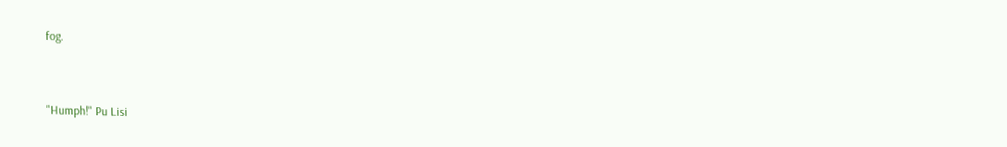fog.


"Humph!" Pu Lisi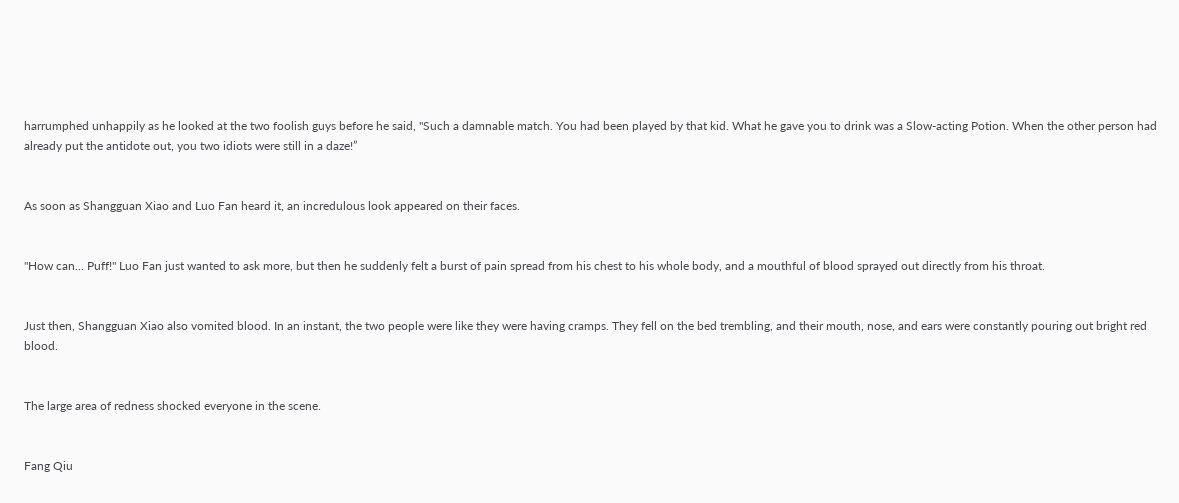harrumphed unhappily as he looked at the two foolish guys before he said, "Such a damnable match. You had been played by that kid. What he gave you to drink was a Slow-acting Potion. When the other person had already put the antidote out, you two idiots were still in a daze!”


As soon as Shangguan Xiao and Luo Fan heard it, an incredulous look appeared on their faces.


"How can... Puff!" Luo Fan just wanted to ask more, but then he suddenly felt a burst of pain spread from his chest to his whole body, and a mouthful of blood sprayed out directly from his throat.


Just then, Shangguan Xiao also vomited blood. In an instant, the two people were like they were having cramps. They fell on the bed trembling, and their mouth, nose, and ears were constantly pouring out bright red blood.


The large area of redness shocked everyone in the scene.


Fang Qiu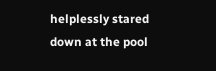helplessly stared down at the pool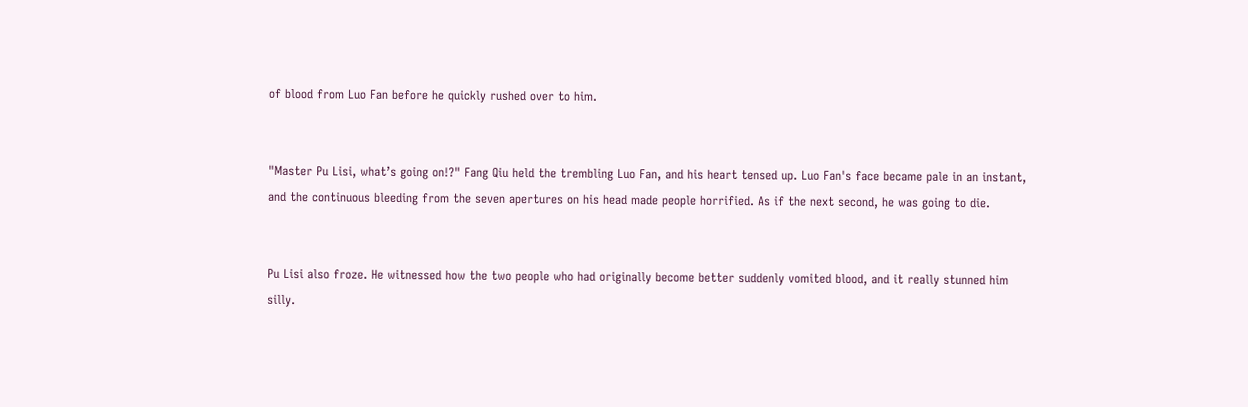of blood from Luo Fan before he quickly rushed over to him.


"Master Pu Lisi, what’s going on!?" Fang Qiu held the trembling Luo Fan, and his heart tensed up. Luo Fan's face became pale in an instant, and the continuous bleeding from the seven apertures on his head made people horrified. As if the next second, he was going to die.


Pu Lisi also froze. He witnessed how the two people who had originally become better suddenly vomited blood, and it really stunned him silly.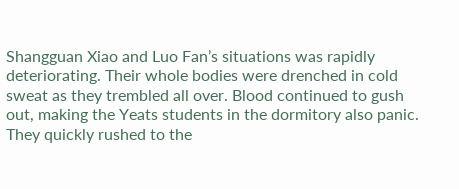Shangguan Xiao and Luo Fan’s situations was rapidly deteriorating. Their whole bodies were drenched in cold sweat as they trembled all over. Blood continued to gush out, making the Yeats students in the dormitory also panic. They quickly rushed to the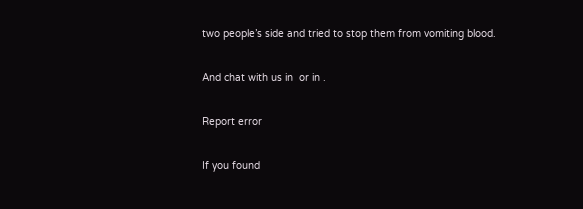two people’s side and tried to stop them from vomiting blood.

And chat with us in  or in .

Report error

If you found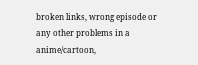broken links, wrong episode or any other problems in a anime/cartoon,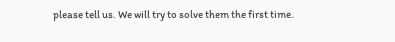please tell us. We will try to solve them the first time.